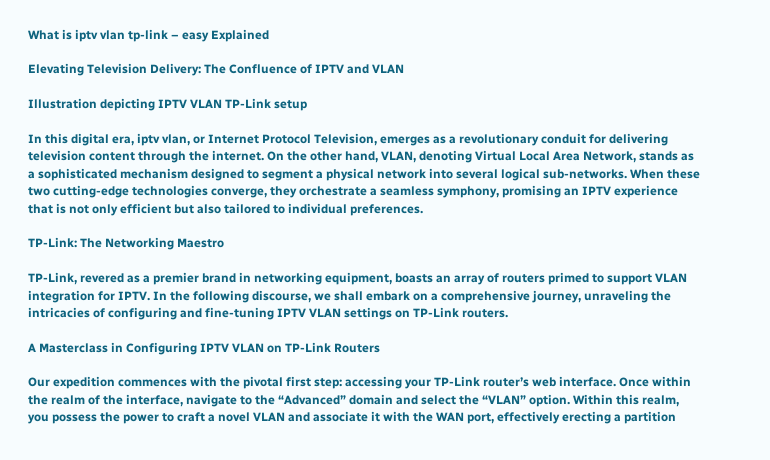What is iptv vlan tp-link – easy Explained

Elevating Television Delivery: The Confluence of IPTV and VLAN

Illustration depicting IPTV VLAN TP-Link setup

In this digital era, iptv vlan, or Internet Protocol Television, emerges as a revolutionary conduit for delivering television content through the internet. On the other hand, VLAN, denoting Virtual Local Area Network, stands as a sophisticated mechanism designed to segment a physical network into several logical sub-networks. When these two cutting-edge technologies converge, they orchestrate a seamless symphony, promising an IPTV experience that is not only efficient but also tailored to individual preferences.

TP-Link: The Networking Maestro

TP-Link, revered as a premier brand in networking equipment, boasts an array of routers primed to support VLAN integration for IPTV. In the following discourse, we shall embark on a comprehensive journey, unraveling the intricacies of configuring and fine-tuning IPTV VLAN settings on TP-Link routers.

A Masterclass in Configuring IPTV VLAN on TP-Link Routers

Our expedition commences with the pivotal first step: accessing your TP-Link router’s web interface. Once within the realm of the interface, navigate to the “Advanced” domain and select the “VLAN” option. Within this realm, you possess the power to craft a novel VLAN and associate it with the WAN port, effectively erecting a partition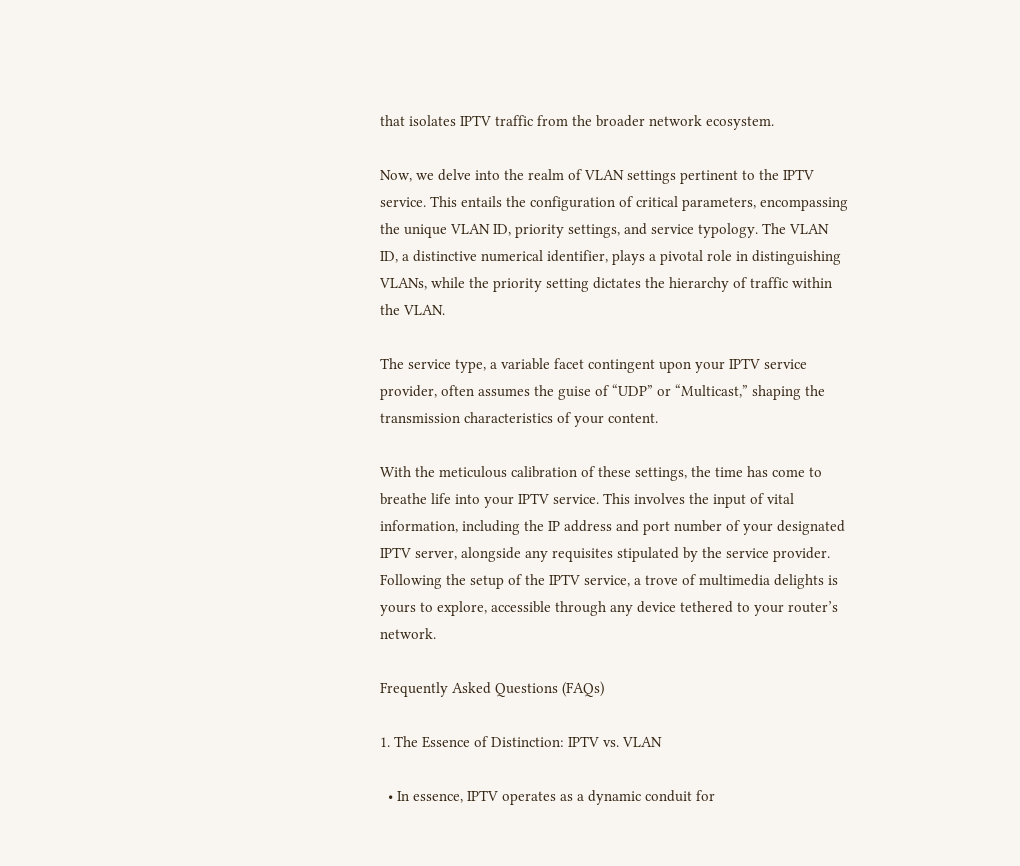that isolates IPTV traffic from the broader network ecosystem.

Now, we delve into the realm of VLAN settings pertinent to the IPTV service. This entails the configuration of critical parameters, encompassing the unique VLAN ID, priority settings, and service typology. The VLAN ID, a distinctive numerical identifier, plays a pivotal role in distinguishing VLANs, while the priority setting dictates the hierarchy of traffic within the VLAN.

The service type, a variable facet contingent upon your IPTV service provider, often assumes the guise of “UDP” or “Multicast,” shaping the transmission characteristics of your content.

With the meticulous calibration of these settings, the time has come to breathe life into your IPTV service. This involves the input of vital information, including the IP address and port number of your designated IPTV server, alongside any requisites stipulated by the service provider. Following the setup of the IPTV service, a trove of multimedia delights is yours to explore, accessible through any device tethered to your router’s network.

Frequently Asked Questions (FAQs)

1. The Essence of Distinction: IPTV vs. VLAN

  • In essence, IPTV operates as a dynamic conduit for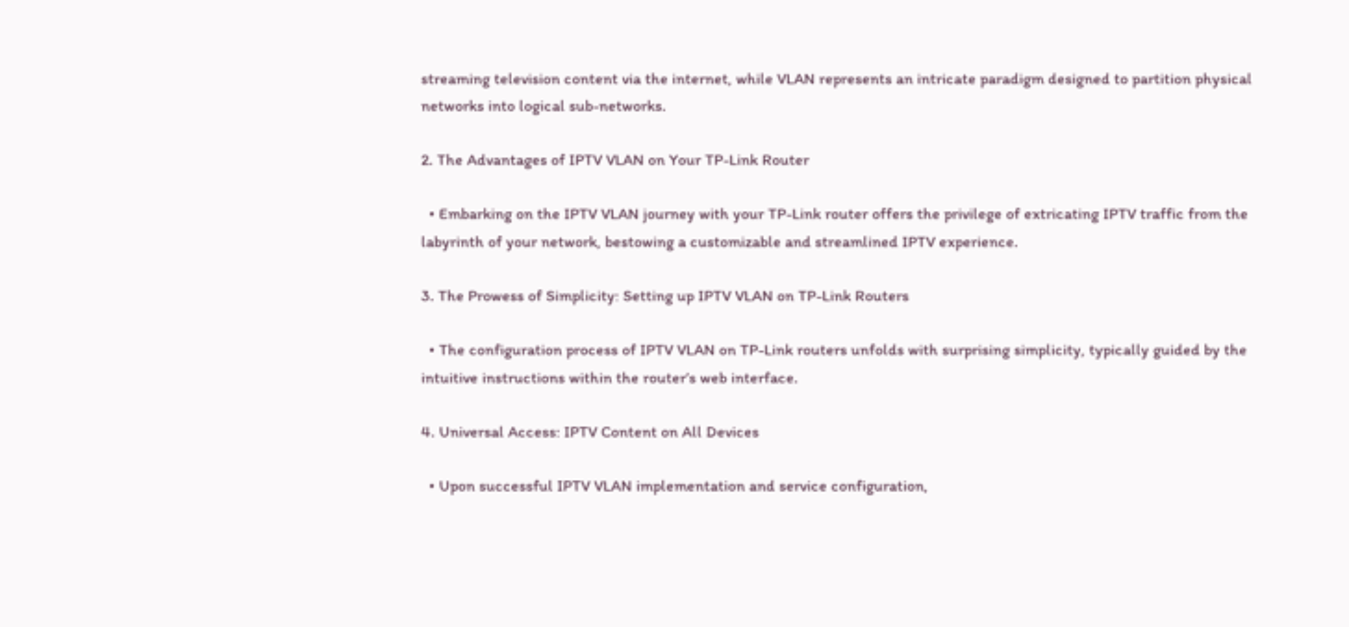streaming television content via the internet, while VLAN represents an intricate paradigm designed to partition physical networks into logical sub-networks.

2. The Advantages of IPTV VLAN on Your TP-Link Router

  • Embarking on the IPTV VLAN journey with your TP-Link router offers the privilege of extricating IPTV traffic from the labyrinth of your network, bestowing a customizable and streamlined IPTV experience.

3. The Prowess of Simplicity: Setting up IPTV VLAN on TP-Link Routers

  • The configuration process of IPTV VLAN on TP-Link routers unfolds with surprising simplicity, typically guided by the intuitive instructions within the router’s web interface.

4. Universal Access: IPTV Content on All Devices

  • Upon successful IPTV VLAN implementation and service configuration,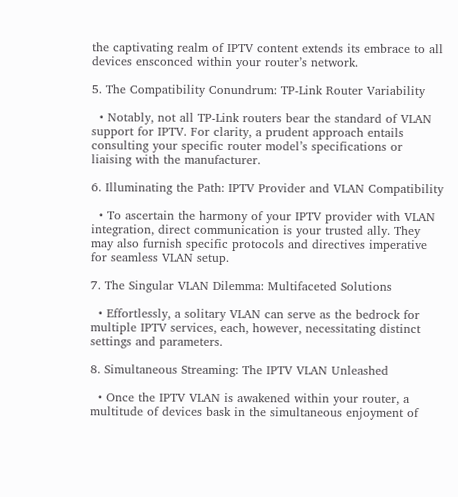the captivating realm of IPTV content extends its embrace to all devices ensconced within your router’s network.

5. The Compatibility Conundrum: TP-Link Router Variability

  • Notably, not all TP-Link routers bear the standard of VLAN support for IPTV. For clarity, a prudent approach entails consulting your specific router model’s specifications or liaising with the manufacturer.

6. Illuminating the Path: IPTV Provider and VLAN Compatibility

  • To ascertain the harmony of your IPTV provider with VLAN integration, direct communication is your trusted ally. They may also furnish specific protocols and directives imperative for seamless VLAN setup.

7. The Singular VLAN Dilemma: Multifaceted Solutions

  • Effortlessly, a solitary VLAN can serve as the bedrock for multiple IPTV services, each, however, necessitating distinct settings and parameters.

8. Simultaneous Streaming: The IPTV VLAN Unleashed

  • Once the IPTV VLAN is awakened within your router, a multitude of devices bask in the simultaneous enjoyment of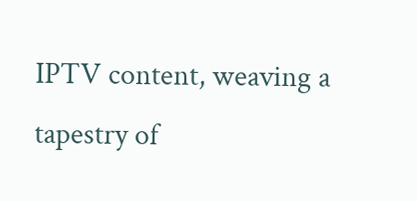IPTV content, weaving a tapestry of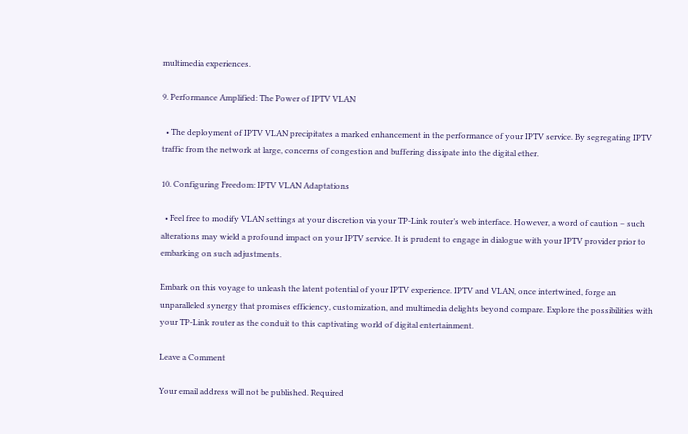multimedia experiences.

9. Performance Amplified: The Power of IPTV VLAN

  • The deployment of IPTV VLAN precipitates a marked enhancement in the performance of your IPTV service. By segregating IPTV traffic from the network at large, concerns of congestion and buffering dissipate into the digital ether.

10. Configuring Freedom: IPTV VLAN Adaptations

  • Feel free to modify VLAN settings at your discretion via your TP-Link router’s web interface. However, a word of caution – such alterations may wield a profound impact on your IPTV service. It is prudent to engage in dialogue with your IPTV provider prior to embarking on such adjustments.

Embark on this voyage to unleash the latent potential of your IPTV experience. IPTV and VLAN, once intertwined, forge an unparalleled synergy that promises efficiency, customization, and multimedia delights beyond compare. Explore the possibilities with your TP-Link router as the conduit to this captivating world of digital entertainment.

Leave a Comment

Your email address will not be published. Required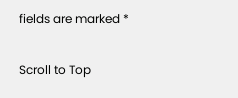fields are marked *

Scroll to Top